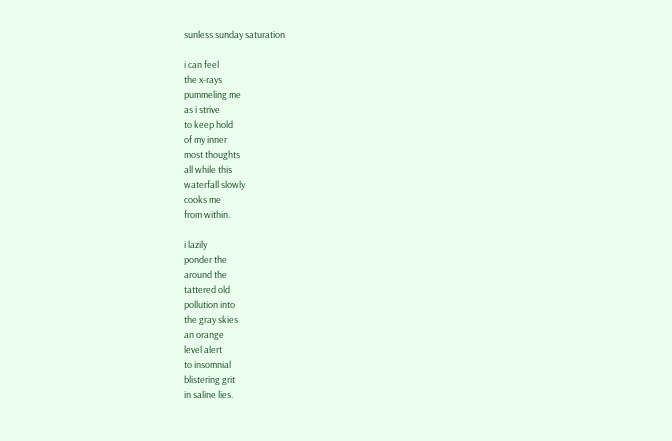sunless sunday saturation

i can feel
the x-rays
pummeling me
as i strive
to keep hold
of my inner
most thoughts
all while this
waterfall slowly
cooks me
from within.

i lazily
ponder the
around the
tattered old
pollution into
the gray skies
an orange
level alert
to insomnial
blistering grit
in saline lies.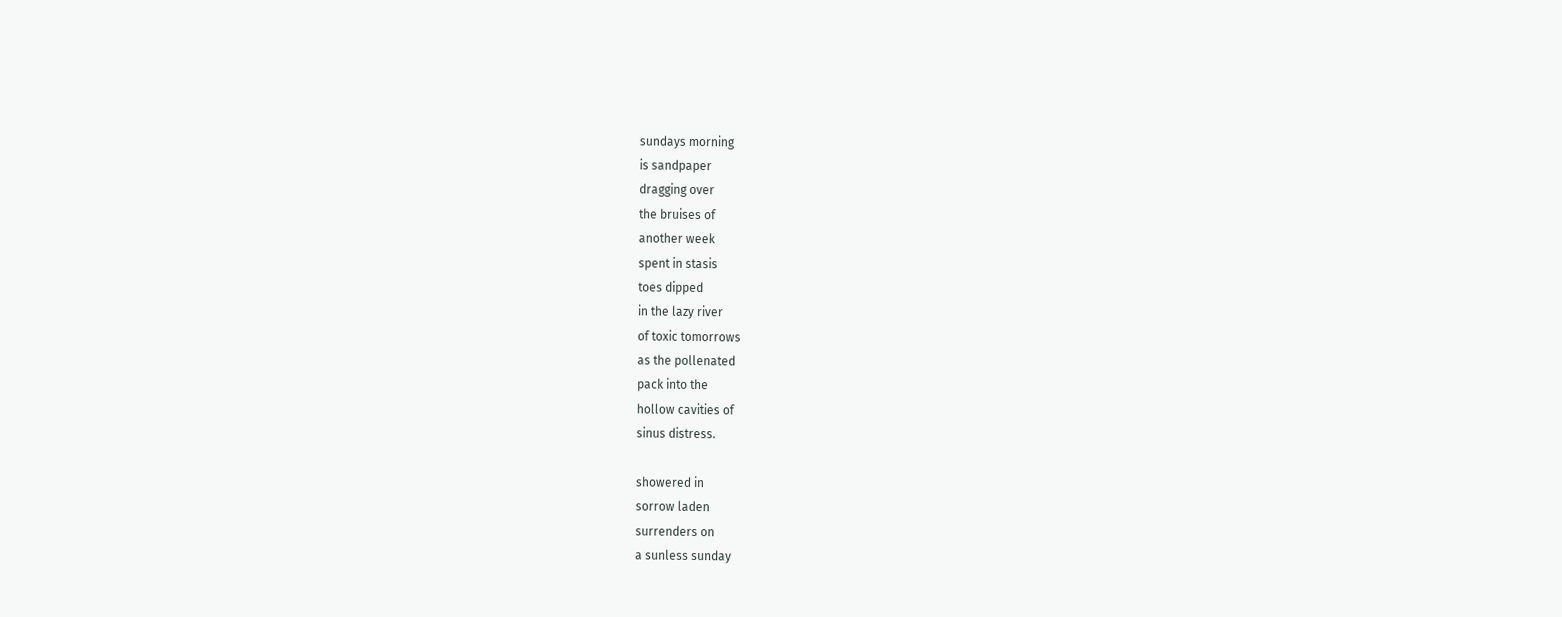sundays morning
is sandpaper
dragging over
the bruises of
another week
spent in stasis
toes dipped
in the lazy river
of toxic tomorrows
as the pollenated
pack into the
hollow cavities of
sinus distress.

showered in
sorrow laden
surrenders on
a sunless sunday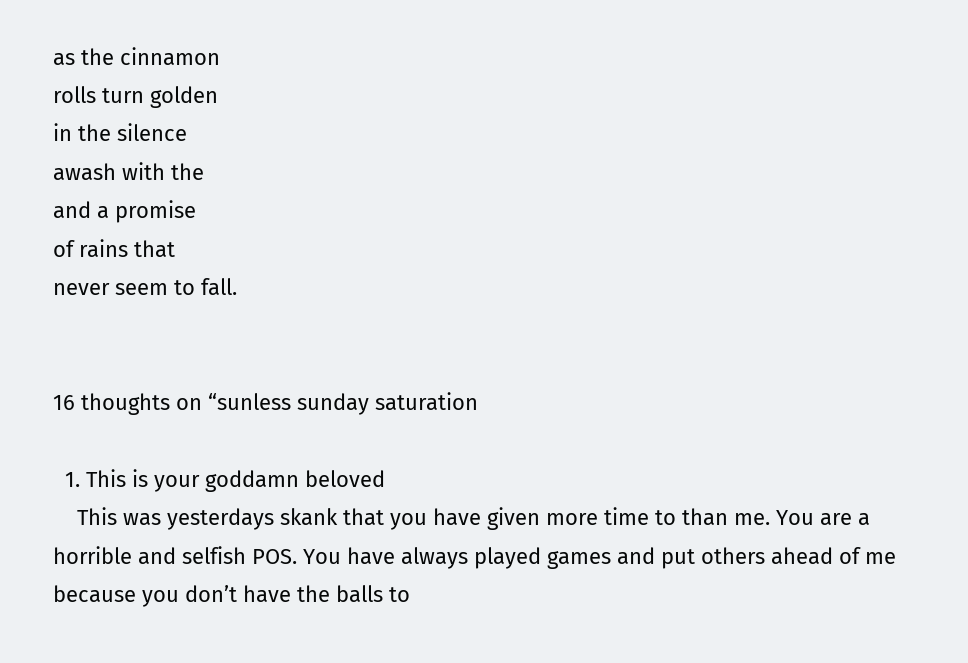as the cinnamon
rolls turn golden
in the silence
awash with the
and a promise
of rains that
never seem to fall.


16 thoughts on “sunless sunday saturation

  1. This is your goddamn beloved
    This was yesterdays skank that you have given more time to than me. You are a horrible and selfish POS. You have always played games and put others ahead of me because you don’t have the balls to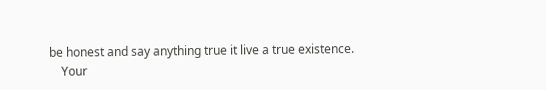be honest and say anything true it live a true existence.
    Your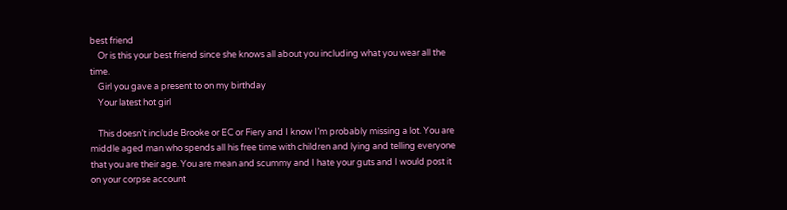best friend
    Or is this your best friend since she knows all about you including what you wear all the time.
    Girl you gave a present to on my birthday
    Your latest hot girl

    This doesn’t include Brooke or EC or Fiery and I know I’m probably missing a lot. You are middle aged man who spends all his free time with children and lying and telling everyone that you are their age. You are mean and scummy and I hate your guts and I would post it on your corpse account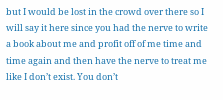but I would be lost in the crowd over there so I will say it here since you had the nerve to write a book about me and profit off of me time and time again and then have the nerve to treat me like I don’t exist. You don’t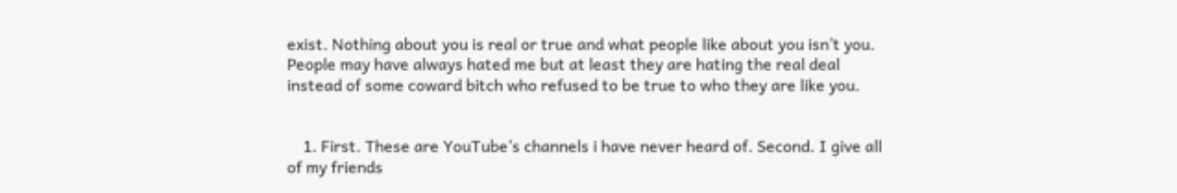exist. Nothing about you is real or true and what people like about you isn’t you. People may have always hated me but at least they are hating the real deal instead of some coward bitch who refused to be true to who they are like you.


    1. First. These are YouTube’s channels i have never heard of. Second. I give all of my friends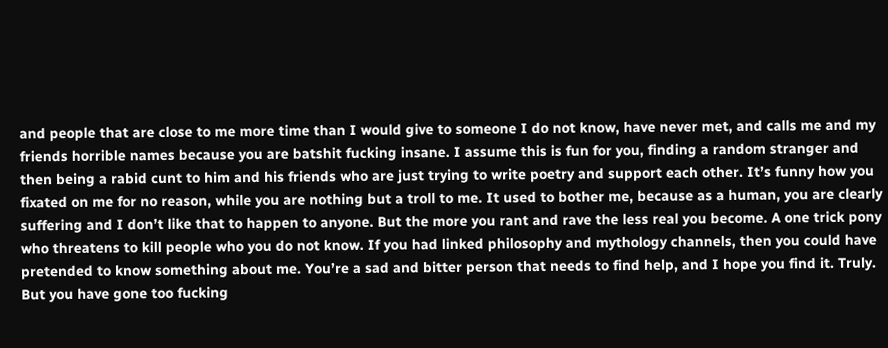and people that are close to me more time than I would give to someone I do not know, have never met, and calls me and my friends horrible names because you are batshit fucking insane. I assume this is fun for you, finding a random stranger and then being a rabid cunt to him and his friends who are just trying to write poetry and support each other. It’s funny how you fixated on me for no reason, while you are nothing but a troll to me. It used to bother me, because as a human, you are clearly suffering and I don’t like that to happen to anyone. But the more you rant and rave the less real you become. A one trick pony who threatens to kill people who you do not know. If you had linked philosophy and mythology channels, then you could have pretended to know something about me. You’re a sad and bitter person that needs to find help, and I hope you find it. Truly. But you have gone too fucking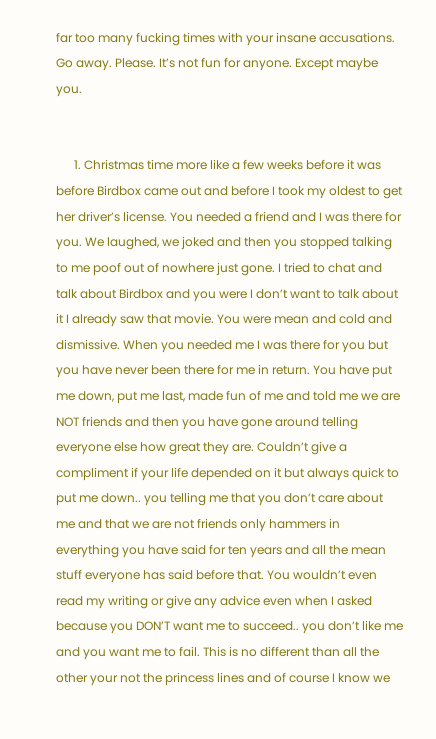far too many fucking times with your insane accusations. Go away. Please. It’s not fun for anyone. Except maybe you.


      1. Christmas time more like a few weeks before it was before Birdbox came out and before I took my oldest to get her driver’s license. You needed a friend and I was there for you. We laughed, we joked and then you stopped talking to me poof out of nowhere just gone. I tried to chat and talk about Birdbox and you were I don’t want to talk about it I already saw that movie. You were mean and cold and dismissive. When you needed me I was there for you but you have never been there for me in return. You have put me down, put me last, made fun of me and told me we are NOT friends and then you have gone around telling everyone else how great they are. Couldn’t give a compliment if your life depended on it but always quick to put me down.. you telling me that you don’t care about me and that we are not friends only hammers in everything you have said for ten years and all the mean stuff everyone has said before that. You wouldn’t even read my writing or give any advice even when I asked because you DON’T want me to succeed.. you don’t like me and you want me to fail. This is no different than all the other your not the princess lines and of course I know we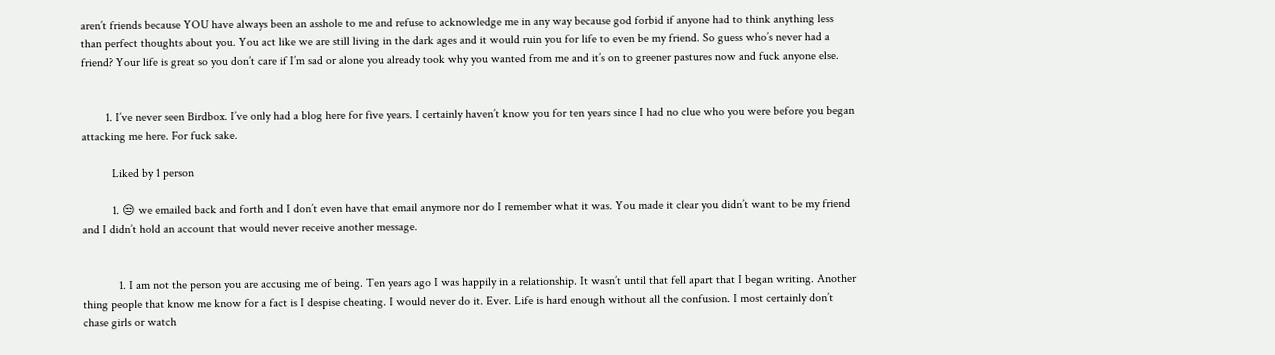aren’t friends because YOU have always been an asshole to me and refuse to acknowledge me in any way because god forbid if anyone had to think anything less than perfect thoughts about you. You act like we are still living in the dark ages and it would ruin you for life to even be my friend. So guess who’s never had a friend? Your life is great so you don’t care if I’m sad or alone you already took why you wanted from me and it’s on to greener pastures now and fuck anyone else.


        1. I’ve never seen Birdbox. I’ve only had a blog here for five years. I certainly haven’t know you for ten years since I had no clue who you were before you began attacking me here. For fuck sake.

          Liked by 1 person

          1. 😒 we emailed back and forth and I don’t even have that email anymore nor do I remember what it was. You made it clear you didn’t want to be my friend and I didn’t hold an account that would never receive another message.


            1. I am not the person you are accusing me of being. Ten years ago I was happily in a relationship. It wasn’t until that fell apart that I began writing. Another thing people that know me know for a fact is I despise cheating. I would never do it. Ever. Life is hard enough without all the confusion. I most certainly don’t chase girls or watch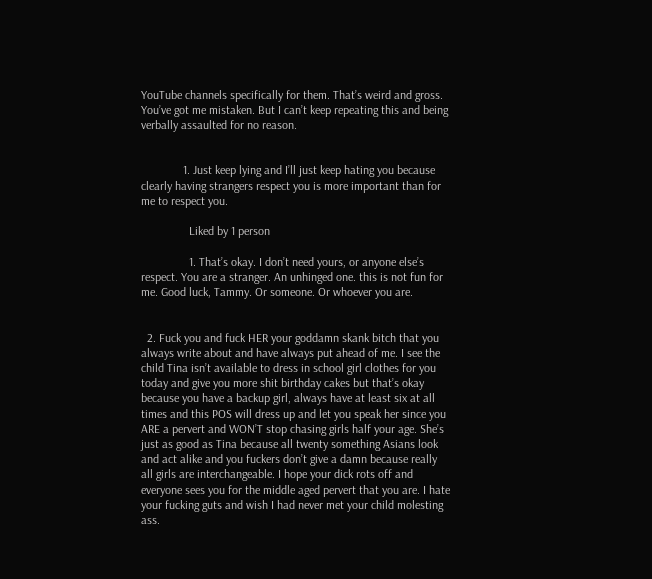YouTube channels specifically for them. That’s weird and gross. You’ve got me mistaken. But I can’t keep repeating this and being verbally assaulted for no reason.


              1. Just keep lying and I’ll just keep hating you because clearly having strangers respect you is more important than for me to respect you.

                Liked by 1 person

                1. That’s okay. I don’t need yours, or anyone else’s respect. You are a stranger. An unhinged one. this is not fun for me. Good luck, Tammy. Or someone. Or whoever you are.


  2. Fuck you and fuck HER your goddamn skank bitch that you always write about and have always put ahead of me. I see the child Tina isn’t available to dress in school girl clothes for you today and give you more shit birthday cakes but that’s okay because you have a backup girl, always have at least six at all times and this POS will dress up and let you speak her since you ARE a pervert and WON’T stop chasing girls half your age. She’s just as good as Tina because all twenty something Asians look and act alike and you fuckers don’t give a damn because really all girls are interchangeable. I hope your dick rots off and everyone sees you for the middle aged pervert that you are. I hate your fucking guts and wish I had never met your child molesting ass.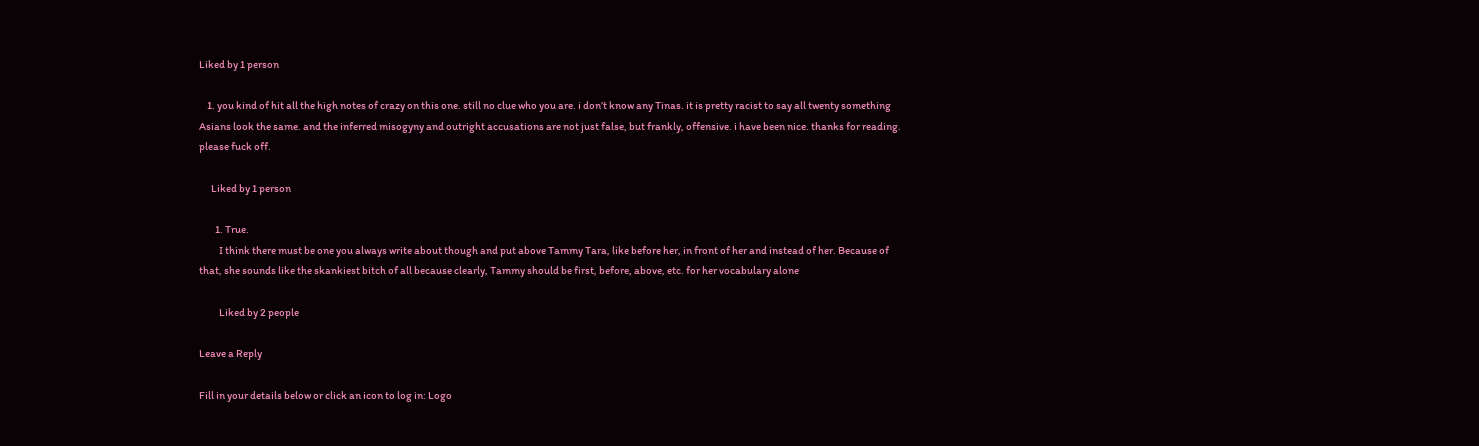Liked by 1 person

    1. you kind of hit all the high notes of crazy on this one. still no clue who you are. i don’t know any Tinas. it is pretty racist to say all twenty something Asians look the same. and the inferred misogyny and outright accusations are not just false, but frankly, offensive. i have been nice. thanks for reading. please fuck off.

      Liked by 1 person

        1. True.
          I think there must be one you always write about though and put above Tammy Tara, like before her, in front of her and instead of her. Because of that, she sounds like the skankiest bitch of all because clearly, Tammy should be first, before, above, etc. for her vocabulary alone

          Liked by 2 people

Leave a Reply

Fill in your details below or click an icon to log in: Logo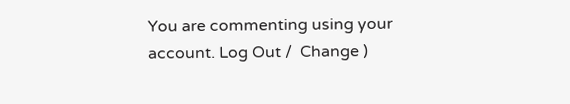You are commenting using your account. Log Out /  Change )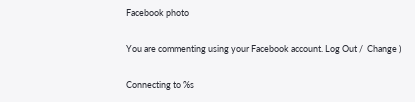Facebook photo

You are commenting using your Facebook account. Log Out /  Change )

Connecting to %s